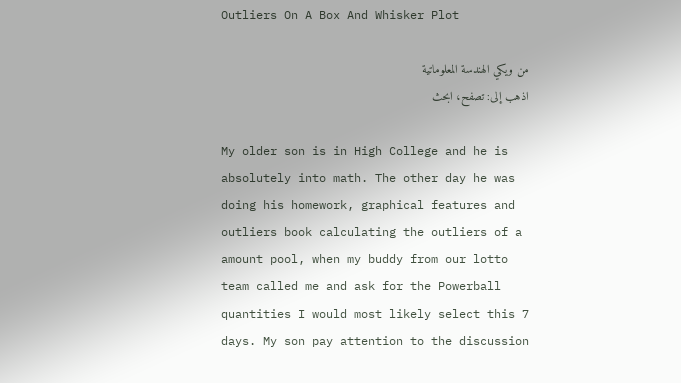Outliers On A Box And Whisker Plot

من ويكي الهندسة المعلوماتية
اذهب إلى: تصفح، ابحث

My older son is in High College and he is absolutely into math. The other day he was doing his homework, graphical features and outliers book calculating the outliers of a amount pool, when my buddy from our lotto team called me and ask for the Powerball quantities I would most likely select this 7 days. My son pay attention to the discussion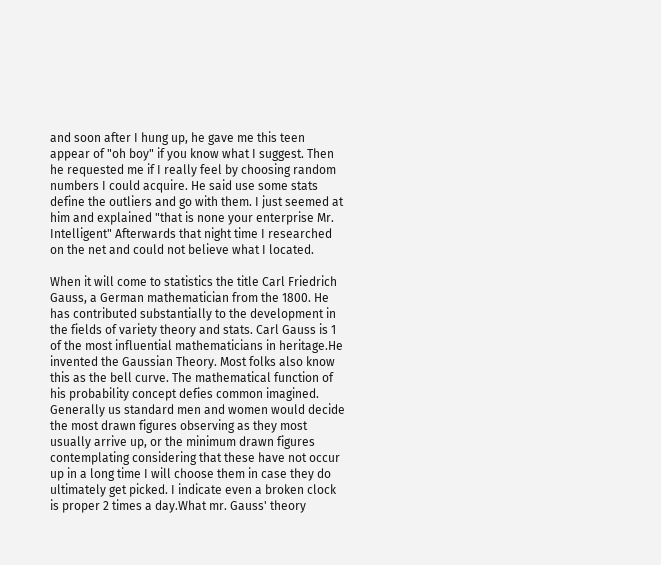and soon after I hung up, he gave me this teen appear of "oh boy" if you know what I suggest. Then he requested me if I really feel by choosing random numbers I could acquire. He said use some stats define the outliers and go with them. I just seemed at him and explained "that is none your enterprise Mr. Intelligent" Afterwards that night time I researched on the net and could not believe what I located.

When it will come to statistics the title Carl Friedrich Gauss, a German mathematician from the 1800. He has contributed substantially to the development in the fields of variety theory and stats. Carl Gauss is 1 of the most influential mathematicians in heritage.He invented the Gaussian Theory. Most folks also know this as the bell curve. The mathematical function of his probability concept defies common imagined. Generally us standard men and women would decide the most drawn figures observing as they most usually arrive up, or the minimum drawn figures contemplating considering that these have not occur up in a long time I will choose them in case they do ultimately get picked. I indicate even a broken clock is proper 2 times a day.What mr. Gauss' theory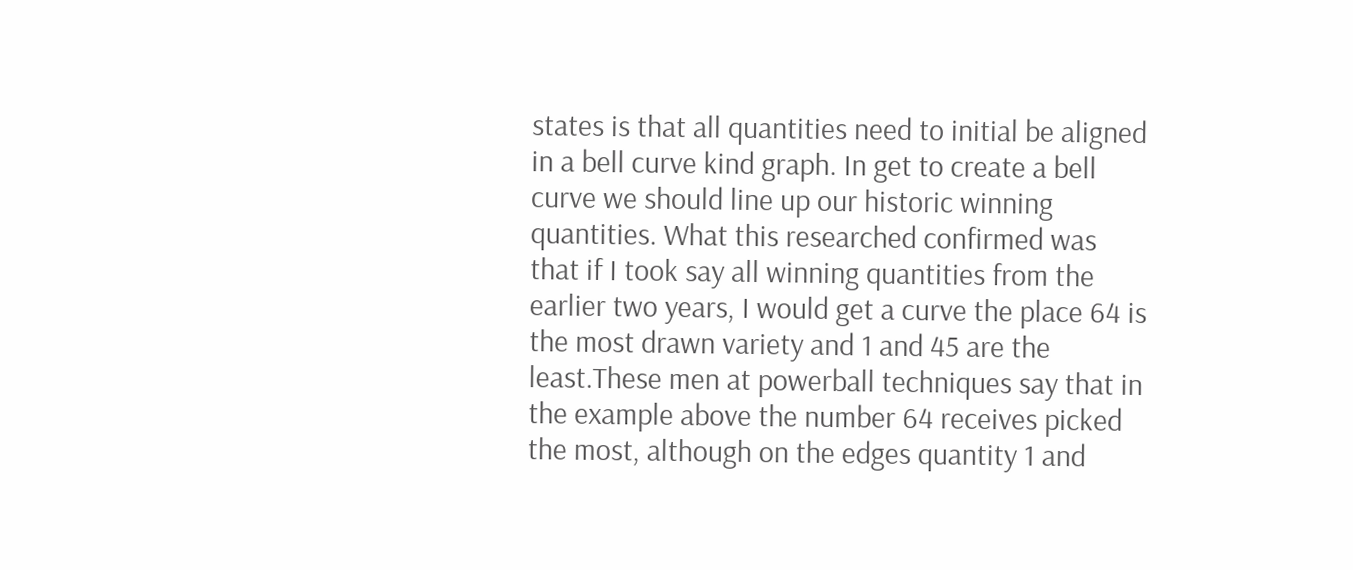states is that all quantities need to initial be aligned in a bell curve kind graph. In get to create a bell curve we should line up our historic winning quantities. What this researched confirmed was that if I took say all winning quantities from the earlier two years, I would get a curve the place 64 is the most drawn variety and 1 and 45 are the least.These men at powerball techniques say that in the example above the number 64 receives picked the most, although on the edges quantity 1 and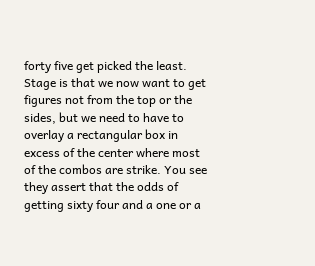forty five get picked the least. Stage is that we now want to get figures not from the top or the sides, but we need to have to overlay a rectangular box in excess of the center where most of the combos are strike. You see they assert that the odds of getting sixty four and a one or a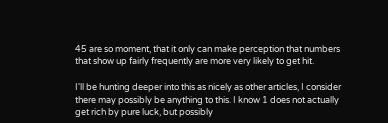45 are so moment, that it only can make perception that numbers that show up fairly frequently are more very likely to get hit.

I'll be hunting deeper into this as nicely as other articles, I consider there may possibly be anything to this. I know 1 does not actually get rich by pure luck, but possibly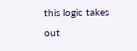this logic takes out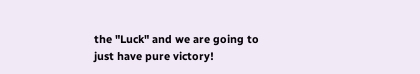the "Luck" and we are going to just have pure victory!